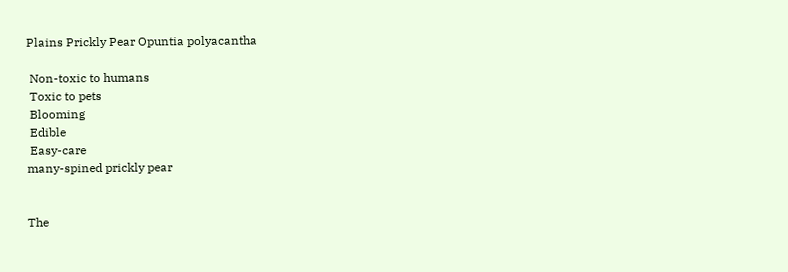Plains Prickly Pear Opuntia polyacantha

 Non-toxic to humans
 Toxic to pets
 Blooming
 Edible
 Easy-care
many-spined prickly pear


The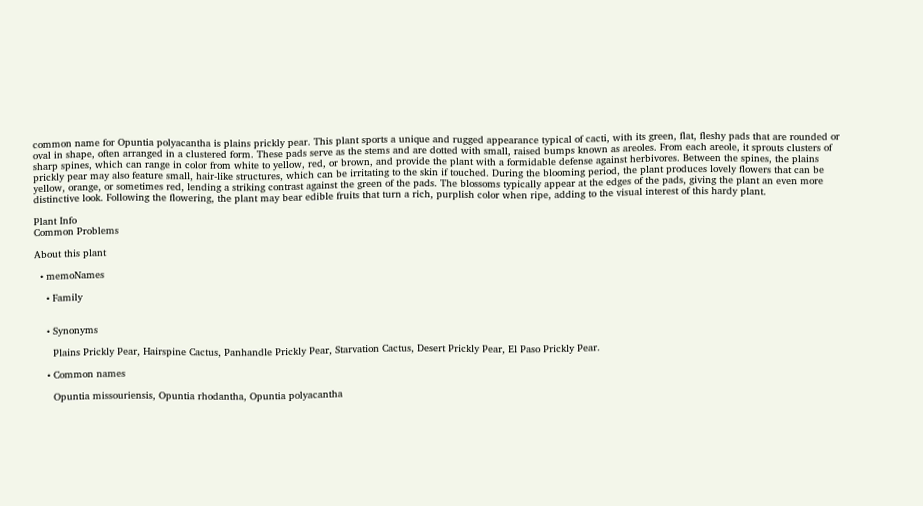common name for Opuntia polyacantha is plains prickly pear. This plant sports a unique and rugged appearance typical of cacti, with its green, flat, fleshy pads that are rounded or oval in shape, often arranged in a clustered form. These pads serve as the stems and are dotted with small, raised bumps known as areoles. From each areole, it sprouts clusters of sharp spines, which can range in color from white to yellow, red, or brown, and provide the plant with a formidable defense against herbivores. Between the spines, the plains prickly pear may also feature small, hair-like structures, which can be irritating to the skin if touched. During the blooming period, the plant produces lovely flowers that can be yellow, orange, or sometimes red, lending a striking contrast against the green of the pads. The blossoms typically appear at the edges of the pads, giving the plant an even more distinctive look. Following the flowering, the plant may bear edible fruits that turn a rich, purplish color when ripe, adding to the visual interest of this hardy plant.

Plant Info
Common Problems

About this plant

  • memoNames

    • Family


    • Synonyms

      Plains Prickly Pear, Hairspine Cactus, Panhandle Prickly Pear, Starvation Cactus, Desert Prickly Pear, El Paso Prickly Pear.

    • Common names

      Opuntia missouriensis, Opuntia rhodantha, Opuntia polyacantha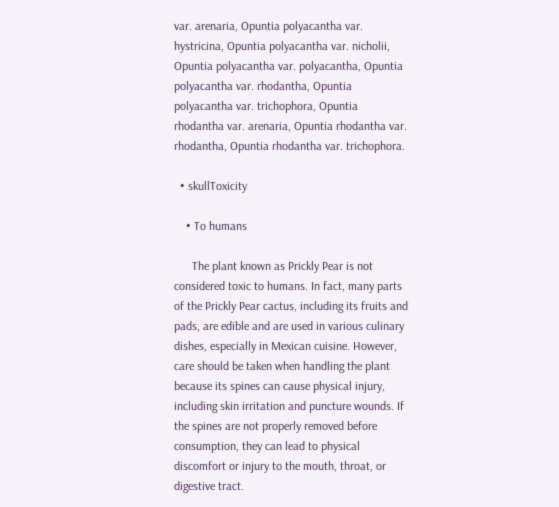var. arenaria, Opuntia polyacantha var. hystricina, Opuntia polyacantha var. nicholii, Opuntia polyacantha var. polyacantha, Opuntia polyacantha var. rhodantha, Opuntia polyacantha var. trichophora, Opuntia rhodantha var. arenaria, Opuntia rhodantha var. rhodantha, Opuntia rhodantha var. trichophora.

  • skullToxicity

    • To humans

      The plant known as Prickly Pear is not considered toxic to humans. In fact, many parts of the Prickly Pear cactus, including its fruits and pads, are edible and are used in various culinary dishes, especially in Mexican cuisine. However, care should be taken when handling the plant because its spines can cause physical injury, including skin irritation and puncture wounds. If the spines are not properly removed before consumption, they can lead to physical discomfort or injury to the mouth, throat, or digestive tract.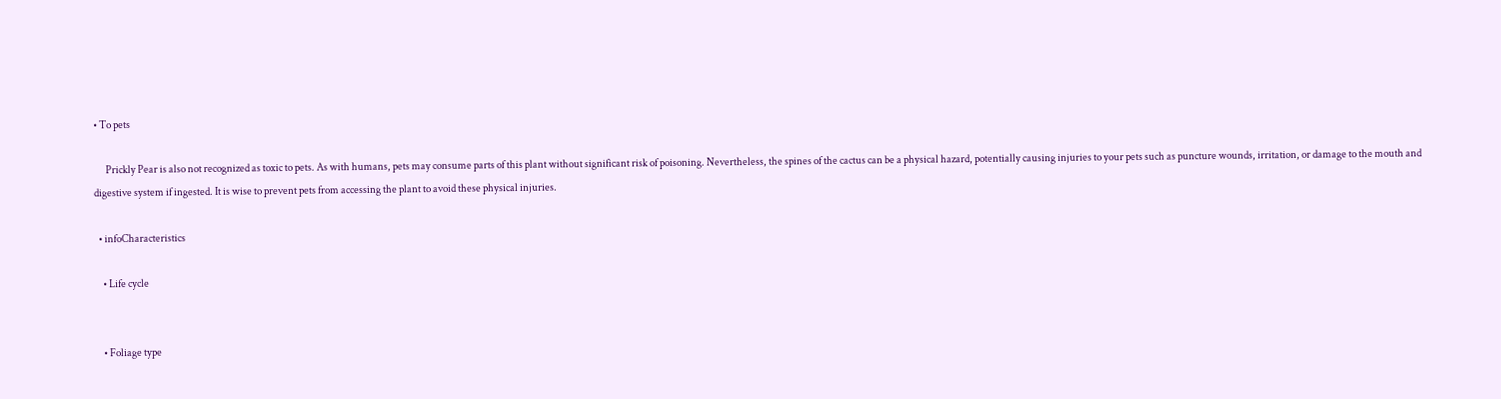• To pets

      Prickly Pear is also not recognized as toxic to pets. As with humans, pets may consume parts of this plant without significant risk of poisoning. Nevertheless, the spines of the cactus can be a physical hazard, potentially causing injuries to your pets such as puncture wounds, irritation, or damage to the mouth and digestive system if ingested. It is wise to prevent pets from accessing the plant to avoid these physical injuries.

  • infoCharacteristics

    • Life cycle


    • Foliage type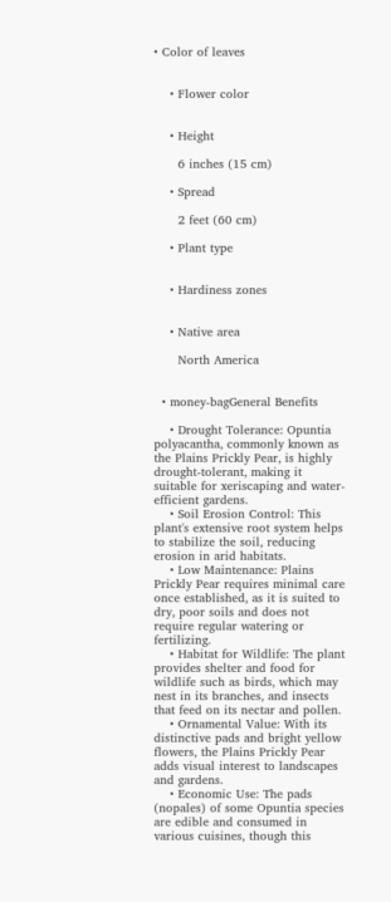• Color of leaves


    • Flower color


    • Height

      6 inches (15 cm)

    • Spread

      2 feet (60 cm)

    • Plant type


    • Hardiness zones


    • Native area

      North America


  • money-bagGeneral Benefits

    • Drought Tolerance: Opuntia polyacantha, commonly known as the Plains Prickly Pear, is highly drought-tolerant, making it suitable for xeriscaping and water-efficient gardens.
    • Soil Erosion Control: This plant's extensive root system helps to stabilize the soil, reducing erosion in arid habitats.
    • Low Maintenance: Plains Prickly Pear requires minimal care once established, as it is suited to dry, poor soils and does not require regular watering or fertilizing.
    • Habitat for Wildlife: The plant provides shelter and food for wildlife such as birds, which may nest in its branches, and insects that feed on its nectar and pollen.
    • Ornamental Value: With its distinctive pads and bright yellow flowers, the Plains Prickly Pear adds visual interest to landscapes and gardens.
    • Economic Use: The pads (nopales) of some Opuntia species are edible and consumed in various cuisines, though this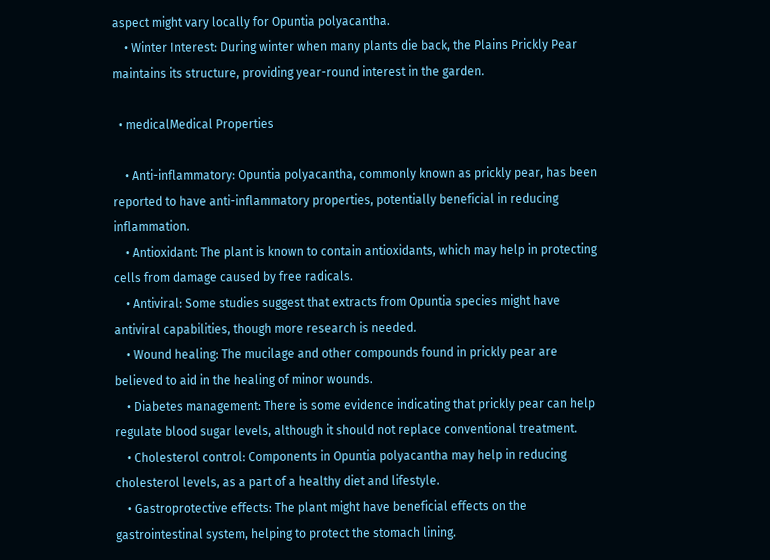aspect might vary locally for Opuntia polyacantha.
    • Winter Interest: During winter when many plants die back, the Plains Prickly Pear maintains its structure, providing year-round interest in the garden.

  • medicalMedical Properties

    • Anti-inflammatory: Opuntia polyacantha, commonly known as prickly pear, has been reported to have anti-inflammatory properties, potentially beneficial in reducing inflammation.
    • Antioxidant: The plant is known to contain antioxidants, which may help in protecting cells from damage caused by free radicals.
    • Antiviral: Some studies suggest that extracts from Opuntia species might have antiviral capabilities, though more research is needed.
    • Wound healing: The mucilage and other compounds found in prickly pear are believed to aid in the healing of minor wounds.
    • Diabetes management: There is some evidence indicating that prickly pear can help regulate blood sugar levels, although it should not replace conventional treatment.
    • Cholesterol control: Components in Opuntia polyacantha may help in reducing cholesterol levels, as a part of a healthy diet and lifestyle.
    • Gastroprotective effects: The plant might have beneficial effects on the gastrointestinal system, helping to protect the stomach lining.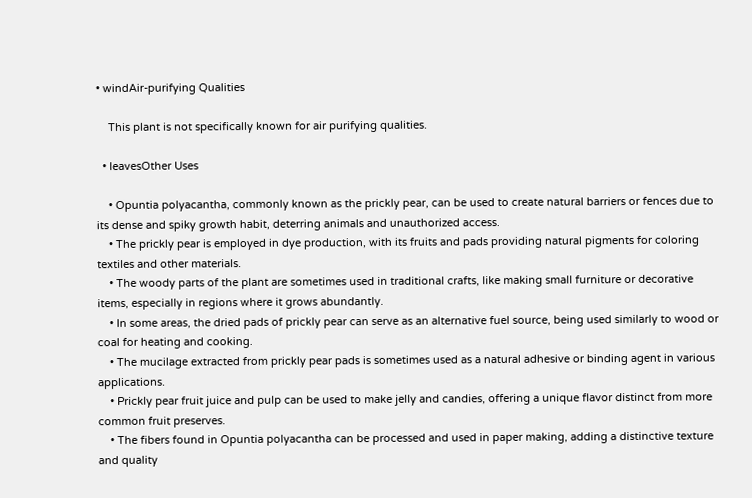• windAir-purifying Qualities

    This plant is not specifically known for air purifying qualities.

  • leavesOther Uses

    • Opuntia polyacantha, commonly known as the prickly pear, can be used to create natural barriers or fences due to its dense and spiky growth habit, deterring animals and unauthorized access.
    • The prickly pear is employed in dye production, with its fruits and pads providing natural pigments for coloring textiles and other materials.
    • The woody parts of the plant are sometimes used in traditional crafts, like making small furniture or decorative items, especially in regions where it grows abundantly.
    • In some areas, the dried pads of prickly pear can serve as an alternative fuel source, being used similarly to wood or coal for heating and cooking.
    • The mucilage extracted from prickly pear pads is sometimes used as a natural adhesive or binding agent in various applications.
    • Prickly pear fruit juice and pulp can be used to make jelly and candies, offering a unique flavor distinct from more common fruit preserves.
    • The fibers found in Opuntia polyacantha can be processed and used in paper making, adding a distinctive texture and quality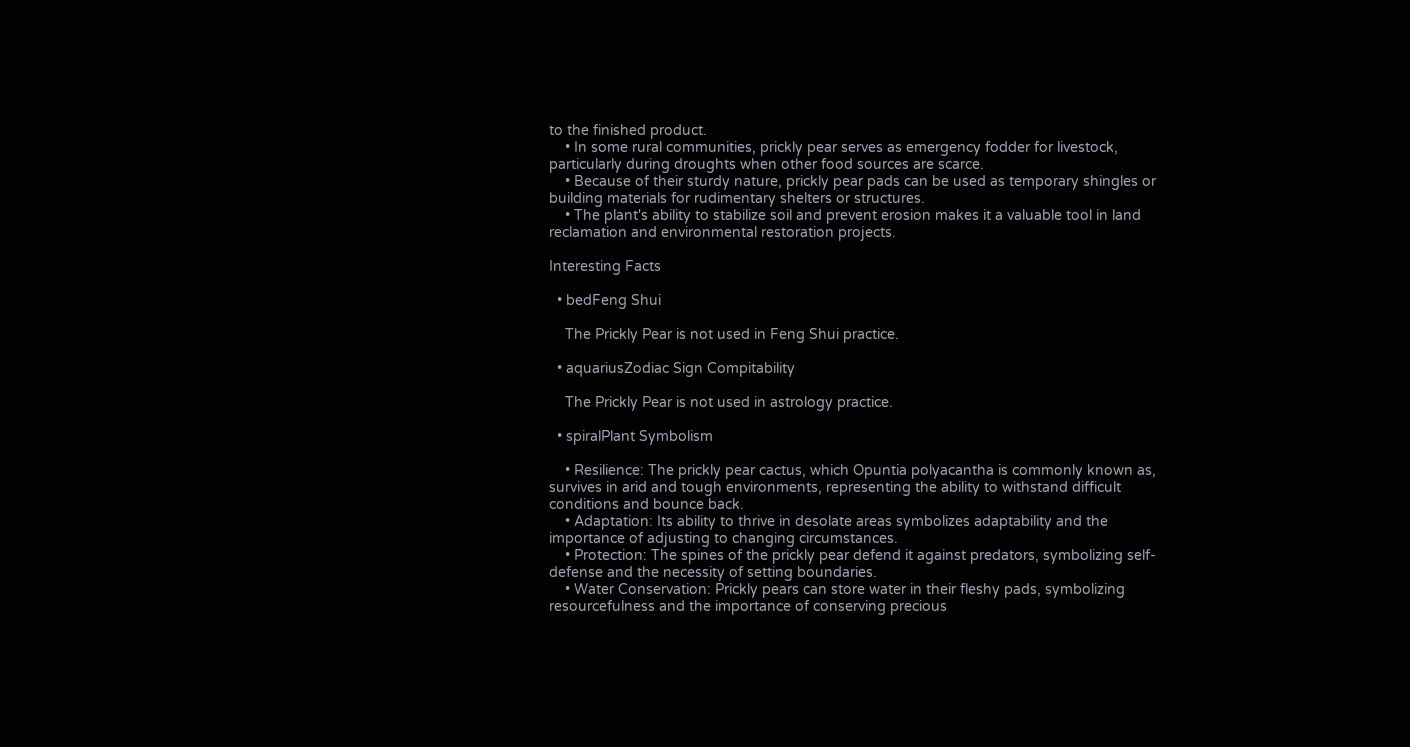to the finished product.
    • In some rural communities, prickly pear serves as emergency fodder for livestock, particularly during droughts when other food sources are scarce.
    • Because of their sturdy nature, prickly pear pads can be used as temporary shingles or building materials for rudimentary shelters or structures.
    • The plant's ability to stabilize soil and prevent erosion makes it a valuable tool in land reclamation and environmental restoration projects.

Interesting Facts

  • bedFeng Shui

    The Prickly Pear is not used in Feng Shui practice.

  • aquariusZodiac Sign Compitability

    The Prickly Pear is not used in astrology practice.

  • spiralPlant Symbolism

    • Resilience: The prickly pear cactus, which Opuntia polyacantha is commonly known as, survives in arid and tough environments, representing the ability to withstand difficult conditions and bounce back.
    • Adaptation: Its ability to thrive in desolate areas symbolizes adaptability and the importance of adjusting to changing circumstances.
    • Protection: The spines of the prickly pear defend it against predators, symbolizing self-defense and the necessity of setting boundaries.
    • Water Conservation: Prickly pears can store water in their fleshy pads, symbolizing resourcefulness and the importance of conserving precious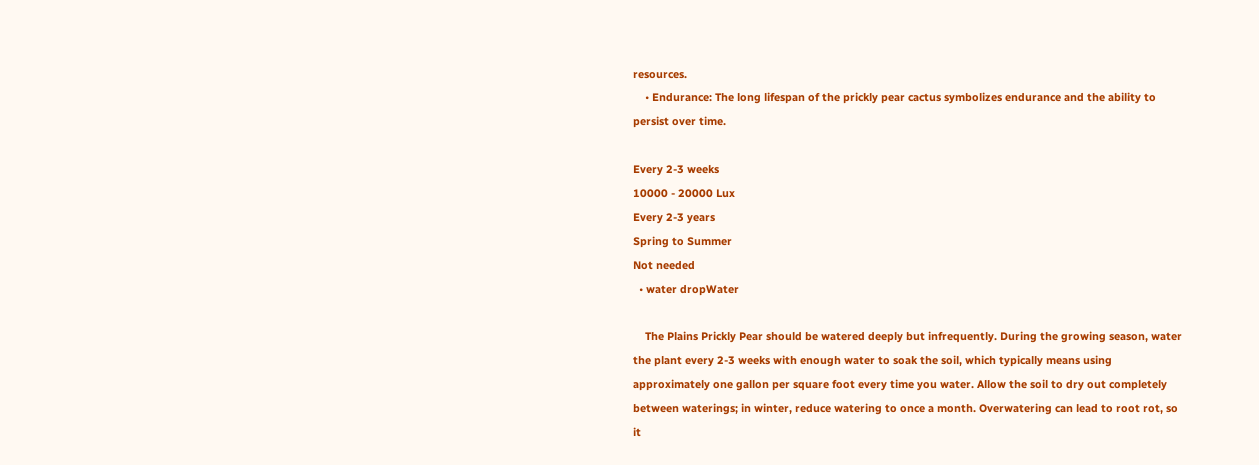resources.
    • Endurance: The long lifespan of the prickly pear cactus symbolizes endurance and the ability to persist over time.

Every 2-3 weeks
10000 - 20000 Lux
Every 2-3 years
Spring to Summer
Not needed
  • water dropWater

    The Plains Prickly Pear should be watered deeply but infrequently. During the growing season, water the plant every 2-3 weeks with enough water to soak the soil, which typically means using approximately one gallon per square foot every time you water. Allow the soil to dry out completely between waterings; in winter, reduce watering to once a month. Overwatering can lead to root rot, so it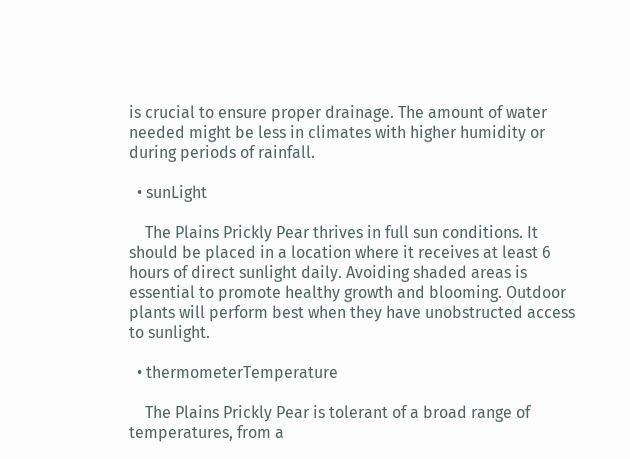is crucial to ensure proper drainage. The amount of water needed might be less in climates with higher humidity or during periods of rainfall.

  • sunLight

    The Plains Prickly Pear thrives in full sun conditions. It should be placed in a location where it receives at least 6 hours of direct sunlight daily. Avoiding shaded areas is essential to promote healthy growth and blooming. Outdoor plants will perform best when they have unobstructed access to sunlight.

  • thermometerTemperature

    The Plains Prickly Pear is tolerant of a broad range of temperatures, from a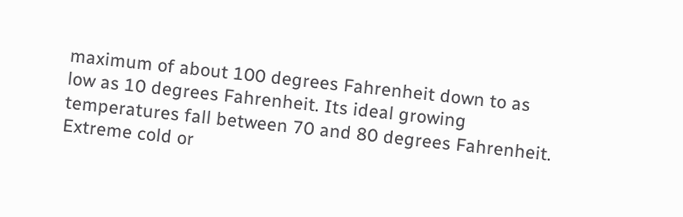maximum of about 100 degrees Fahrenheit down to as low as 10 degrees Fahrenheit. Its ideal growing temperatures fall between 70 and 80 degrees Fahrenheit. Extreme cold or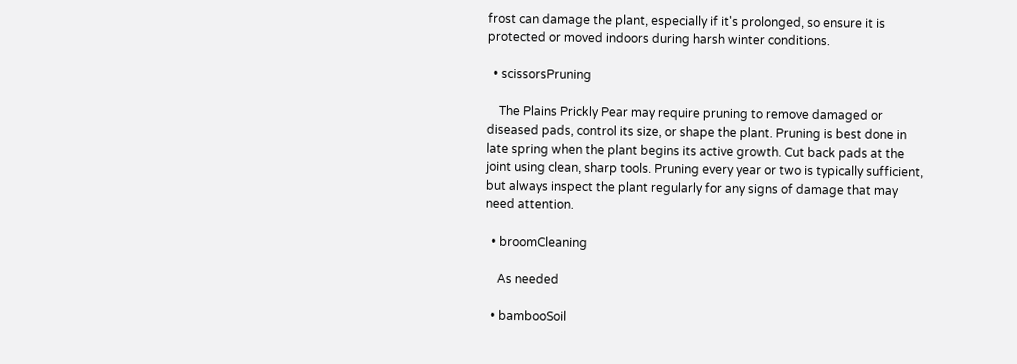frost can damage the plant, especially if it's prolonged, so ensure it is protected or moved indoors during harsh winter conditions.

  • scissorsPruning

    The Plains Prickly Pear may require pruning to remove damaged or diseased pads, control its size, or shape the plant. Pruning is best done in late spring when the plant begins its active growth. Cut back pads at the joint using clean, sharp tools. Pruning every year or two is typically sufficient, but always inspect the plant regularly for any signs of damage that may need attention.

  • broomCleaning

    As needed

  • bambooSoil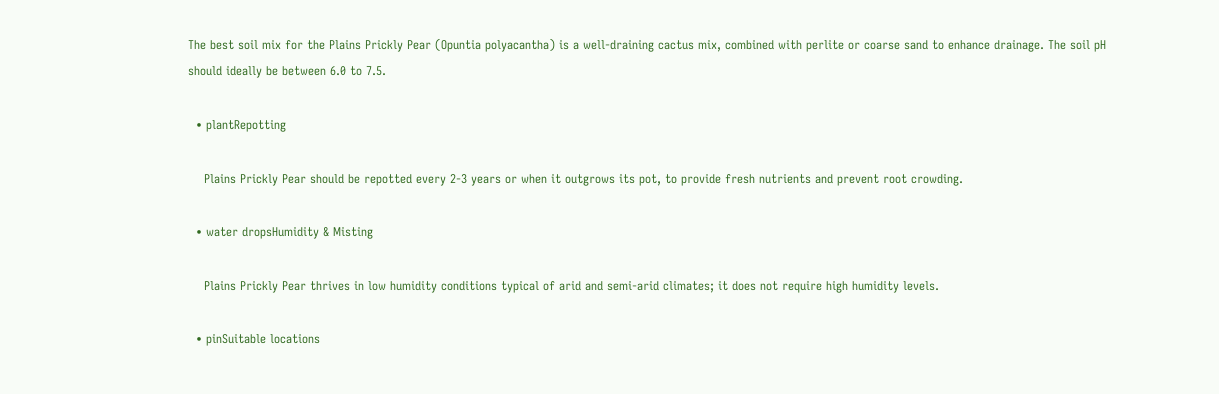The best soil mix for the Plains Prickly Pear (Opuntia polyacantha) is a well-draining cactus mix, combined with perlite or coarse sand to enhance drainage. The soil pH should ideally be between 6.0 to 7.5.

  • plantRepotting

    Plains Prickly Pear should be repotted every 2-3 years or when it outgrows its pot, to provide fresh nutrients and prevent root crowding.

  • water dropsHumidity & Misting

    Plains Prickly Pear thrives in low humidity conditions typical of arid and semi-arid climates; it does not require high humidity levels.

  • pinSuitable locations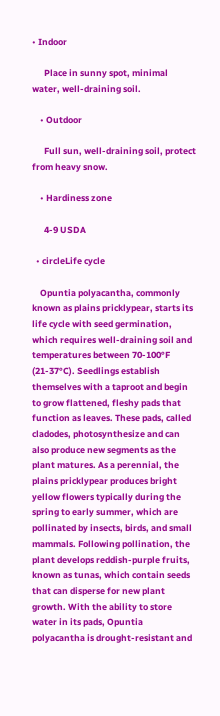• Indoor

      Place in sunny spot, minimal water, well-draining soil.

    • Outdoor

      Full sun, well-draining soil, protect from heavy snow.

    • Hardiness zone

      4-9 USDA

  • circleLife cycle

    Opuntia polyacantha, commonly known as plains pricklypear, starts its life cycle with seed germination, which requires well-draining soil and temperatures between 70-100°F (21-37°C). Seedlings establish themselves with a taproot and begin to grow flattened, fleshy pads that function as leaves. These pads, called cladodes, photosynthesize and can also produce new segments as the plant matures. As a perennial, the plains pricklypear produces bright yellow flowers typically during the spring to early summer, which are pollinated by insects, birds, and small mammals. Following pollination, the plant develops reddish-purple fruits, known as tunas, which contain seeds that can disperse for new plant growth. With the ability to store water in its pads, Opuntia polyacantha is drought-resistant and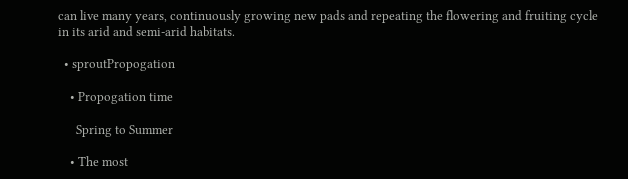can live many years, continuously growing new pads and repeating the flowering and fruiting cycle in its arid and semi-arid habitats.

  • sproutPropogation

    • Propogation time

      Spring to Summer

    • The most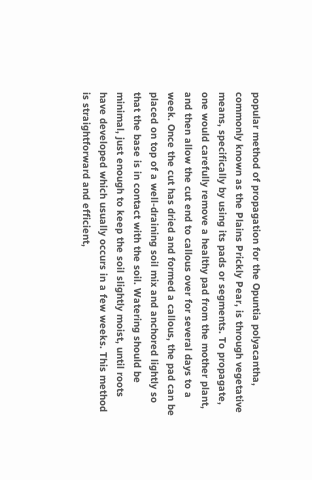popular method of propagation for the Opuntia polyacantha, commonly known as the Plains Prickly Pear, is through vegetative means, specifically by using its pads or segments. To propagate, one would carefully remove a healthy pad from the mother plant, and then allow the cut end to callous over for several days to a week. Once the cut has dried and formed a callous, the pad can be placed on top of a well-draining soil mix and anchored lightly so that the base is in contact with the soil. Watering should be minimal, just enough to keep the soil slightly moist, until roots have developed which usually occurs in a few weeks. This method is straightforward and efficient,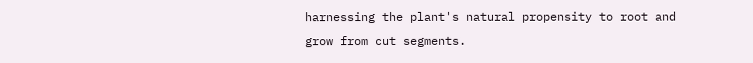harnessing the plant's natural propensity to root and grow from cut segments.